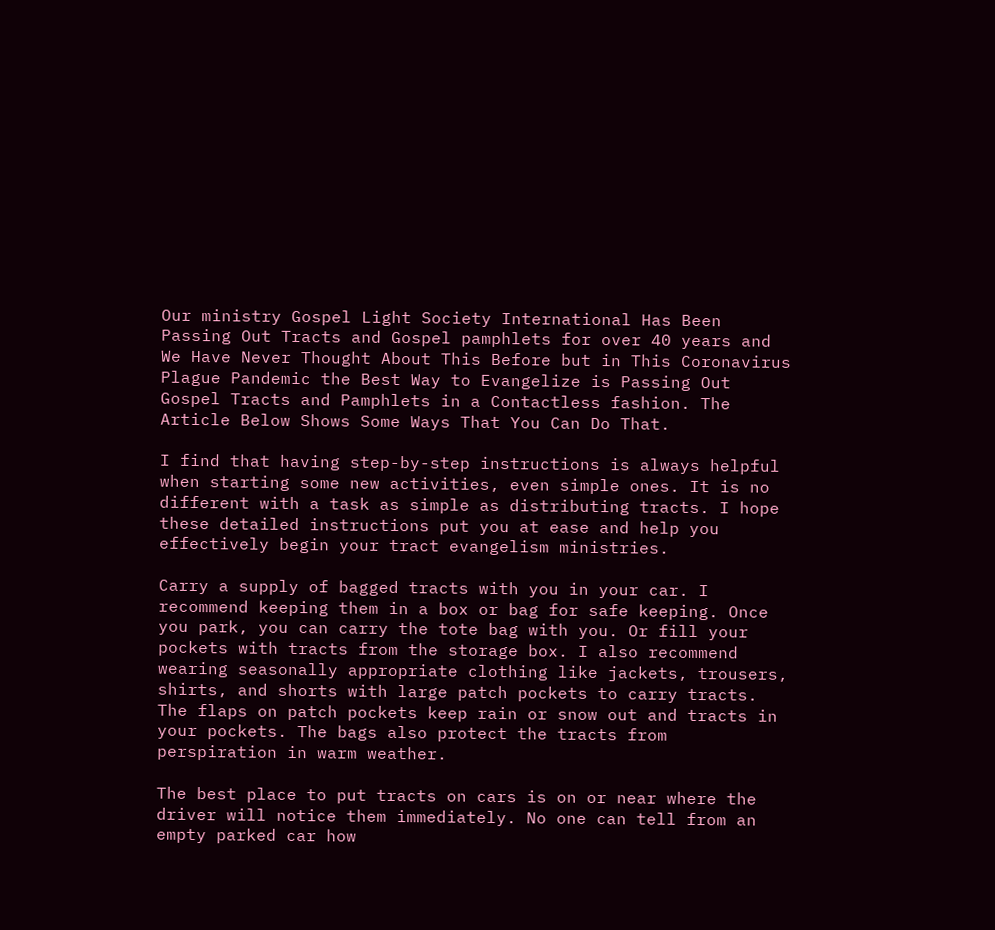Our ministry Gospel Light Society International Has Been Passing Out Tracts and Gospel pamphlets for over 40 years and We Have Never Thought About This Before but in This Coronavirus Plague Pandemic the Best Way to Evangelize is Passing Out Gospel Tracts and Pamphlets in a Contactless fashion. The Article Below Shows Some Ways That You Can Do That.

I find that having step-by-step instructions is always helpful when starting some new activities, even simple ones. It is no different with a task as simple as distributing tracts. I hope these detailed instructions put you at ease and help you effectively begin your tract evangelism ministries.

Carry a supply of bagged tracts with you in your car. I recommend keeping them in a box or bag for safe keeping. Once you park, you can carry the tote bag with you. Or fill your pockets with tracts from the storage box. I also recommend wearing seasonally appropriate clothing like jackets, trousers, shirts, and shorts with large patch pockets to carry tracts. The flaps on patch pockets keep rain or snow out and tracts in your pockets. The bags also protect the tracts from perspiration in warm weather.

The best place to put tracts on cars is on or near where the driver will notice them immediately. No one can tell from an empty parked car how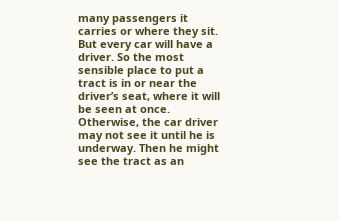many passengers it carries or where they sit. But every car will have a driver. So the most sensible place to put a tract is in or near the driver’s seat, where it will be seen at once. Otherwise, the car driver may not see it until he is underway. Then he might see the tract as an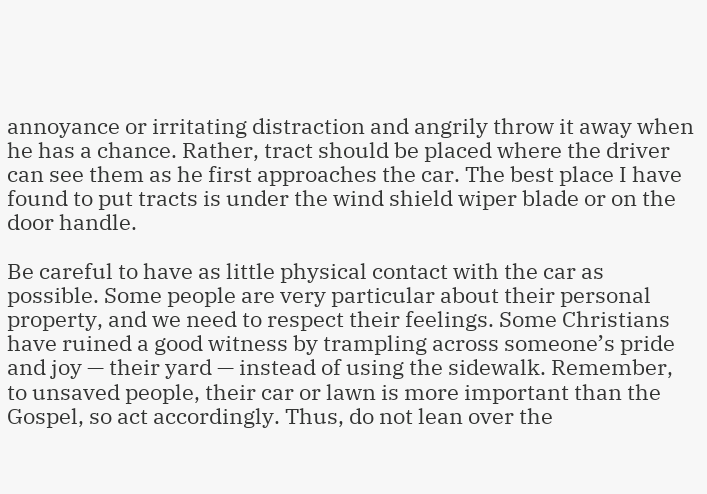annoyance or irritating distraction and angrily throw it away when he has a chance. Rather, tract should be placed where the driver can see them as he first approaches the car. The best place I have found to put tracts is under the wind shield wiper blade or on the door handle.

Be careful to have as little physical contact with the car as possible. Some people are very particular about their personal property, and we need to respect their feelings. Some Christians have ruined a good witness by trampling across someone’s pride and joy — their yard — instead of using the sidewalk. Remember, to unsaved people, their car or lawn is more important than the Gospel, so act accordingly. Thus, do not lean over the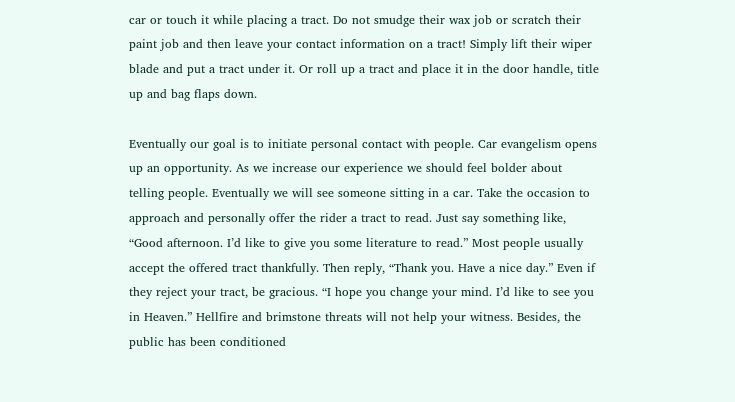car or touch it while placing a tract. Do not smudge their wax job or scratch their paint job and then leave your contact information on a tract! Simply lift their wiper blade and put a tract under it. Or roll up a tract and place it in the door handle, title up and bag flaps down.

Eventually our goal is to initiate personal contact with people. Car evangelism opens up an opportunity. As we increase our experience we should feel bolder about telling people. Eventually we will see someone sitting in a car. Take the occasion to approach and personally offer the rider a tract to read. Just say something like, “Good afternoon. I’d like to give you some literature to read.” Most people usually accept the offered tract thankfully. Then reply, “Thank you. Have a nice day.” Even if they reject your tract, be gracious. “I hope you change your mind. I’d like to see you in Heaven.” Hellfire and brimstone threats will not help your witness. Besides, the public has been conditioned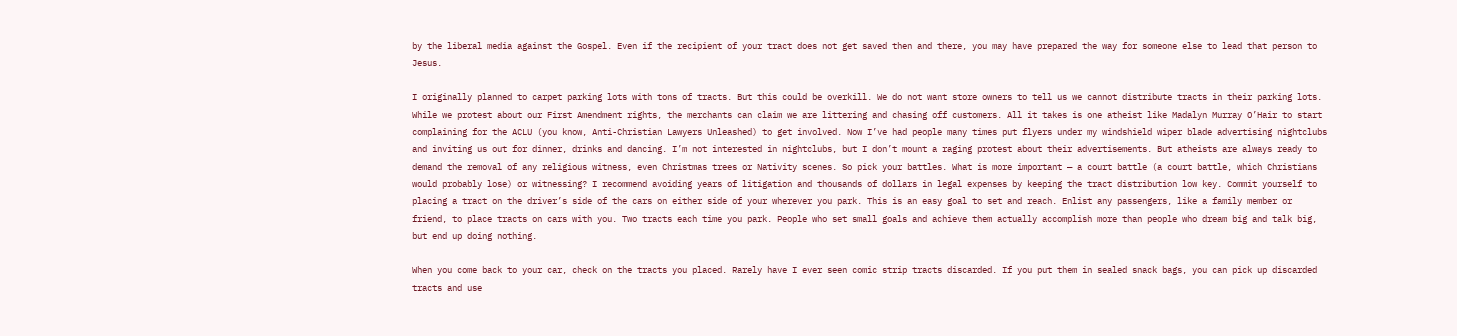by the liberal media against the Gospel. Even if the recipient of your tract does not get saved then and there, you may have prepared the way for someone else to lead that person to Jesus.

I originally planned to carpet parking lots with tons of tracts. But this could be overkill. We do not want store owners to tell us we cannot distribute tracts in their parking lots. While we protest about our First Amendment rights, the merchants can claim we are littering and chasing off customers. All it takes is one atheist like Madalyn Murray O’Hair to start complaining for the ACLU (you know, Anti-Christian Lawyers Unleashed) to get involved. Now I’ve had people many times put flyers under my windshield wiper blade advertising nightclubs and inviting us out for dinner, drinks and dancing. I’m not interested in nightclubs, but I don’t mount a raging protest about their advertisements. But atheists are always ready to demand the removal of any religious witness, even Christmas trees or Nativity scenes. So pick your battles. What is more important — a court battle (a court battle, which Christians would probably lose) or witnessing? I recommend avoiding years of litigation and thousands of dollars in legal expenses by keeping the tract distribution low key. Commit yourself to placing a tract on the driver’s side of the cars on either side of your wherever you park. This is an easy goal to set and reach. Enlist any passengers, like a family member or friend, to place tracts on cars with you. Two tracts each time you park. People who set small goals and achieve them actually accomplish more than people who dream big and talk big, but end up doing nothing.

When you come back to your car, check on the tracts you placed. Rarely have I ever seen comic strip tracts discarded. If you put them in sealed snack bags, you can pick up discarded tracts and use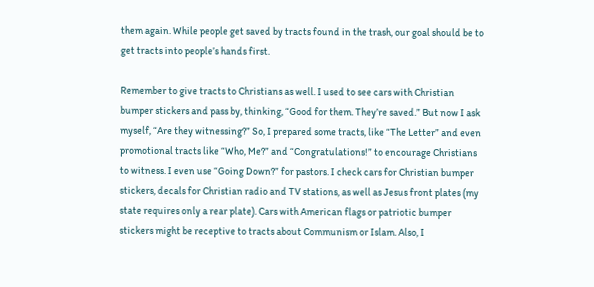them again. While people get saved by tracts found in the trash, our goal should be to get tracts into people’s hands first.

Remember to give tracts to Christians as well. I used to see cars with Christian bumper stickers and pass by, thinking, “Good for them. They’re saved.” But now I ask myself, “Are they witnessing?” So, I prepared some tracts, like “The Letter” and even promotional tracts like “Who, Me?” and “Congratulations!” to encourage Christians to witness. I even use “Going Down?” for pastors. I check cars for Christian bumper stickers, decals for Christian radio and TV stations, as well as Jesus front plates (my state requires only a rear plate). Cars with American flags or patriotic bumper stickers might be receptive to tracts about Communism or Islam. Also, I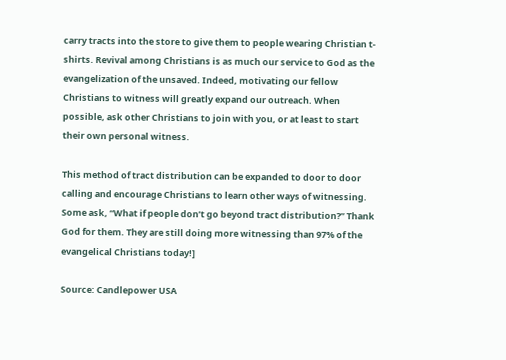carry tracts into the store to give them to people wearing Christian t-shirts. Revival among Christians is as much our service to God as the evangelization of the unsaved. Indeed, motivating our fellow Christians to witness will greatly expand our outreach. When possible, ask other Christians to join with you, or at least to start their own personal witness.

This method of tract distribution can be expanded to door to door calling and encourage Christians to learn other ways of witnessing. Some ask, “What if people don’t go beyond tract distribution?” Thank God for them. They are still doing more witnessing than 97% of the evangelical Christians today!]

Source: Candlepower USA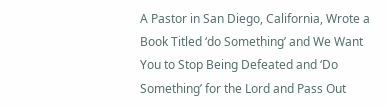A Pastor in San Diego, California, Wrote a Book Titled ‘do Something’ and We Want You to Stop Being Defeated and ‘Do Something’ for the Lord and Pass Out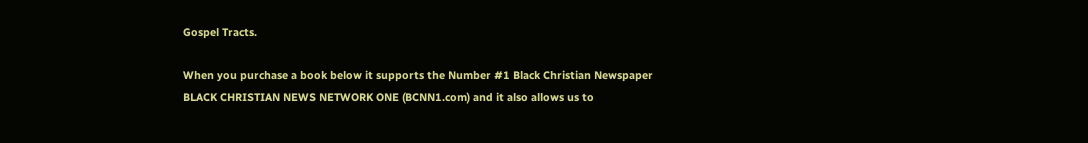Gospel Tracts.

When you purchase a book below it supports the Number #1 Black Christian Newspaper BLACK CHRISTIAN NEWS NETWORK ONE (BCNN1.com) and it also allows us to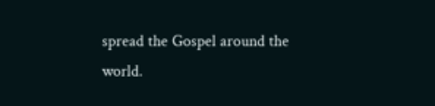spread the Gospel around the world.